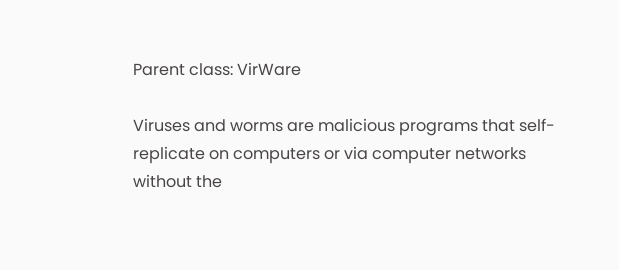Parent class: VirWare

Viruses and worms are malicious programs that self-replicate on computers or via computer networks without the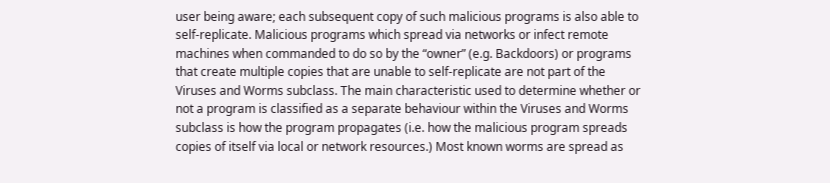user being aware; each subsequent copy of such malicious programs is also able to self-replicate. Malicious programs which spread via networks or infect remote machines when commanded to do so by the “owner” (e.g. Backdoors) or programs that create multiple copies that are unable to self-replicate are not part of the Viruses and Worms subclass. The main characteristic used to determine whether or not a program is classified as a separate behaviour within the Viruses and Worms subclass is how the program propagates (i.e. how the malicious program spreads copies of itself via local or network resources.) Most known worms are spread as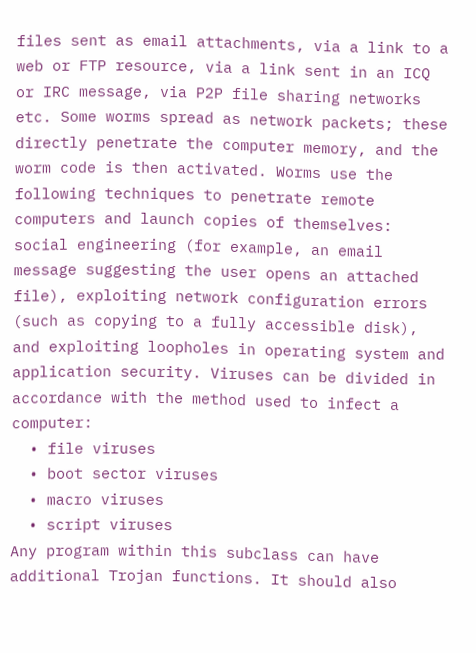files sent as email attachments, via a link to a web or FTP resource, via a link sent in an ICQ or IRC message, via P2P file sharing networks etc. Some worms spread as network packets; these directly penetrate the computer memory, and the worm code is then activated. Worms use the following techniques to penetrate remote computers and launch copies of themselves: social engineering (for example, an email message suggesting the user opens an attached file), exploiting network configuration errors (such as copying to a fully accessible disk), and exploiting loopholes in operating system and application security. Viruses can be divided in accordance with the method used to infect a computer:
  • file viruses
  • boot sector viruses
  • macro viruses
  • script viruses
Any program within this subclass can have additional Trojan functions. It should also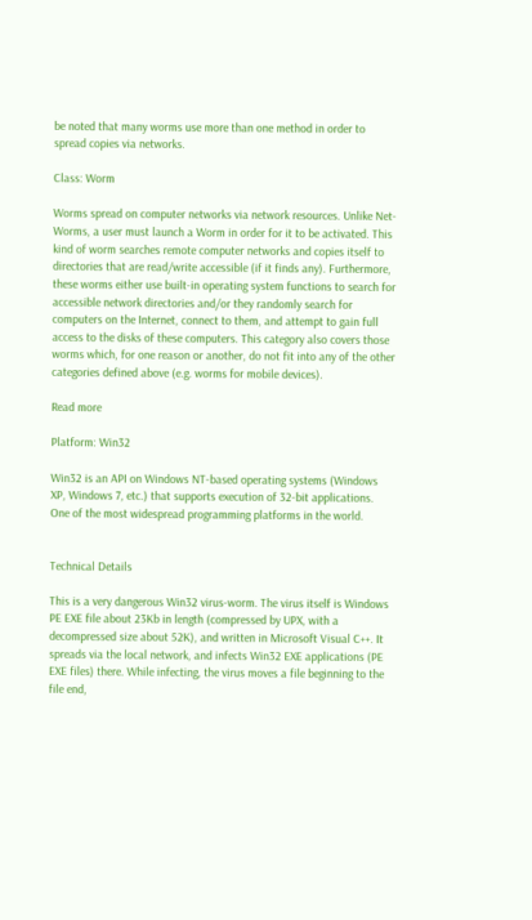be noted that many worms use more than one method in order to spread copies via networks.

Class: Worm

Worms spread on computer networks via network resources. Unlike Net-Worms, a user must launch a Worm in order for it to be activated. This kind of worm searches remote computer networks and copies itself to directories that are read/write accessible (if it finds any). Furthermore, these worms either use built-in operating system functions to search for accessible network directories and/or they randomly search for computers on the Internet, connect to them, and attempt to gain full access to the disks of these computers. This category also covers those worms which, for one reason or another, do not fit into any of the other categories defined above (e.g. worms for mobile devices).

Read more

Platform: Win32

Win32 is an API on Windows NT-based operating systems (Windows XP, Windows 7, etc.) that supports execution of 32-bit applications. One of the most widespread programming platforms in the world.


Technical Details

This is a very dangerous Win32 virus-worm. The virus itself is Windows PE EXE file about 23Kb in length (compressed by UPX, with a decompressed size about 52K), and written in Microsoft Visual C++. It spreads via the local network, and infects Win32 EXE applications (PE EXE files) there. While infecting, the virus moves a file beginning to the file end,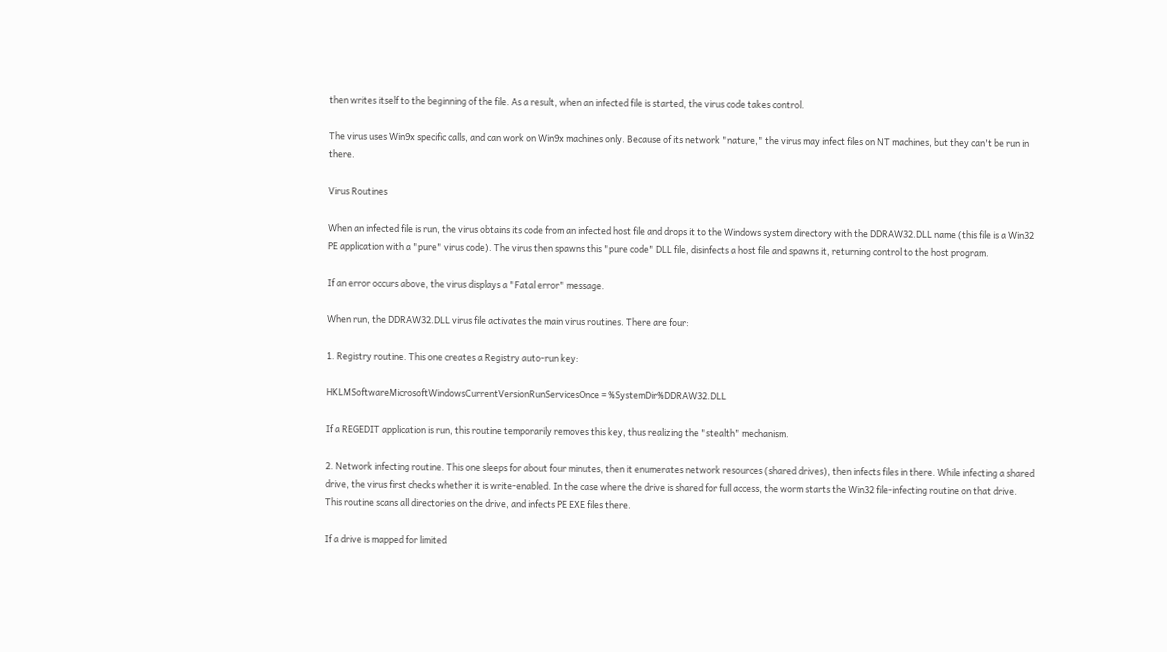then writes itself to the beginning of the file. As a result, when an infected file is started, the virus code takes control.

The virus uses Win9x specific calls, and can work on Win9x machines only. Because of its network "nature," the virus may infect files on NT machines, but they can't be run in there.

Virus Routines

When an infected file is run, the virus obtains its code from an infected host file and drops it to the Windows system directory with the DDRAW32.DLL name (this file is a Win32 PE application with a "pure" virus code). The virus then spawns this "pure code" DLL file, disinfects a host file and spawns it, returning control to the host program.

If an error occurs above, the virus displays a "Fatal error" message.

When run, the DDRAW32.DLL virus file activates the main virus routines. There are four:

1. Registry routine. This one creates a Registry auto-run key:

HKLMSoftwareMicrosoftWindowsCurrentVersionRunServicesOnce = %SystemDir%DDRAW32.DLL

If a REGEDIT application is run, this routine temporarily removes this key, thus realizing the "stealth" mechanism.

2. Network infecting routine. This one sleeps for about four minutes, then it enumerates network resources (shared drives), then infects files in there. While infecting a shared drive, the virus first checks whether it is write-enabled. In the case where the drive is shared for full access, the worm starts the Win32 file-infecting routine on that drive. This routine scans all directories on the drive, and infects PE EXE files there.

If a drive is mapped for limited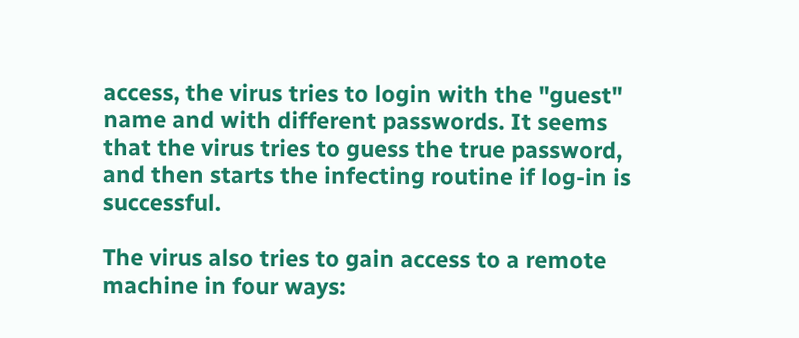access, the virus tries to login with the "guest" name and with different passwords. It seems that the virus tries to guess the true password, and then starts the infecting routine if log-in is successful.

The virus also tries to gain access to a remote machine in four ways: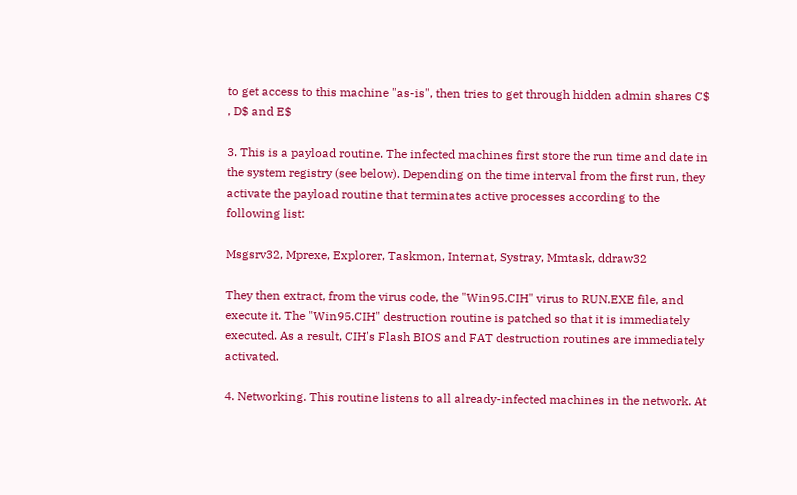to get access to this machine "as-is", then tries to get through hidden admin shares C$ , D$ and E$

3. This is a payload routine. The infected machines first store the run time and date in the system registry (see below). Depending on the time interval from the first run, they activate the payload routine that terminates active processes according to the following list:

Msgsrv32, Mprexe, Explorer, Taskmon, Internat, Systray, Mmtask, ddraw32

They then extract, from the virus code, the "Win95.CIH" virus to RUN.EXE file, and execute it. The "Win95.CIH" destruction routine is patched so that it is immediately executed. As a result, CIH's Flash BIOS and FAT destruction routines are immediately activated.

4. Networking. This routine listens to all already-infected machines in the network. At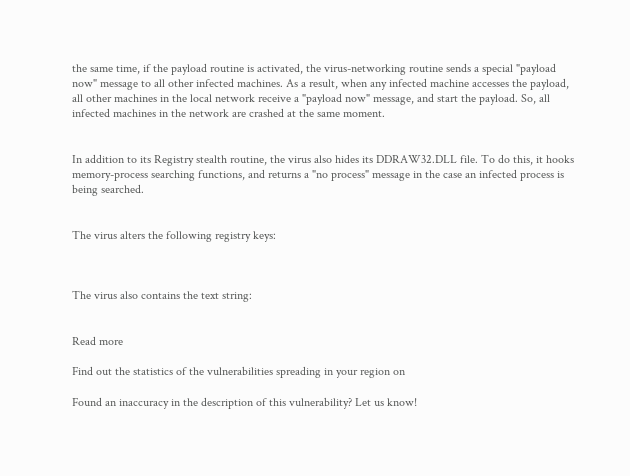the same time, if the payload routine is activated, the virus-networking routine sends a special "payload now" message to all other infected machines. As a result, when any infected machine accesses the payload, all other machines in the local network receive a "payload now" message, and start the payload. So, all infected machines in the network are crashed at the same moment.


In addition to its Registry stealth routine, the virus also hides its DDRAW32.DLL file. To do this, it hooks memory-process searching functions, and returns a "no process" message in the case an infected process is being searched.


The virus alters the following registry keys:



The virus also contains the text string:


Read more

Find out the statistics of the vulnerabilities spreading in your region on

Found an inaccuracy in the description of this vulnerability? Let us know!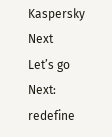Kaspersky Next
Let’s go Next: redefine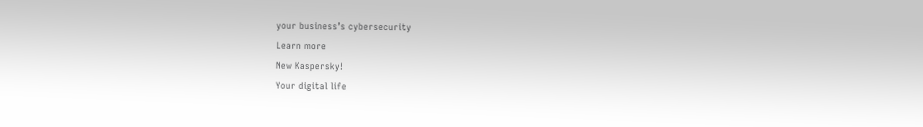your business’s cybersecurity
Learn more
New Kaspersky!
Your digital life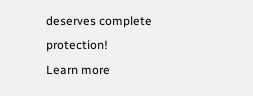deserves complete protection!
Learn more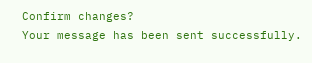Confirm changes?
Your message has been sent successfully.